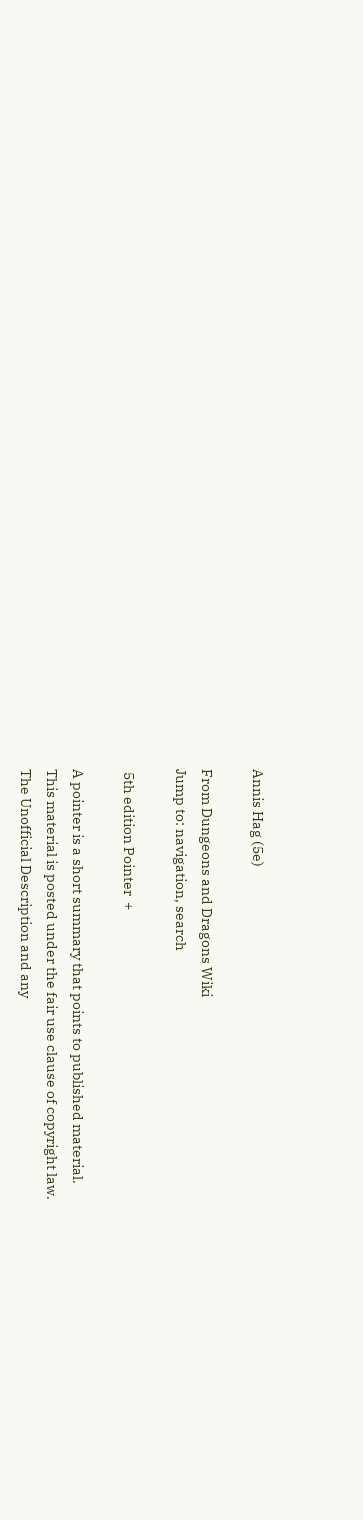Annis Hag (5e)

From Dungeons and Dragons Wiki
Jump to: navigation, search

 5th edition Pointer  +

A pointer is a short summary that points to published material.
This material is posted under the fair use clause of copyright law.
The Unofficial Description and any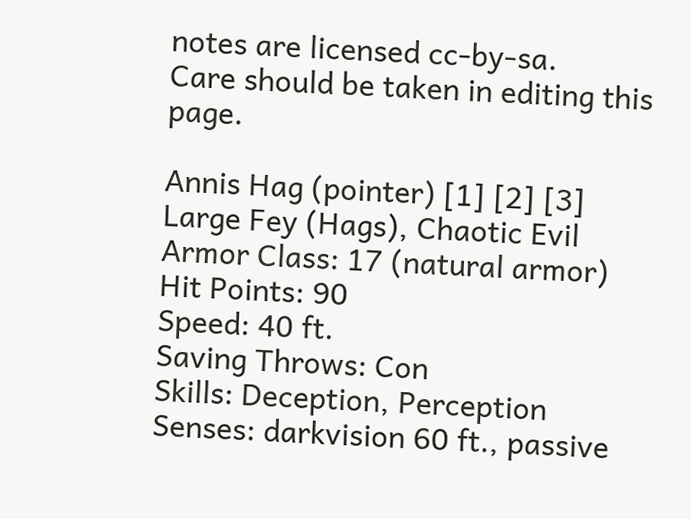notes are licensed cc-by-sa.
Care should be taken in editing this page.

Annis Hag (pointer) [1] [2] [3]
Large Fey (Hags), Chaotic Evil
Armor Class: 17 (natural armor)
Hit Points: 90
Speed: 40 ft.
Saving Throws: Con
Skills: Deception, Perception
Senses: darkvision 60 ft., passive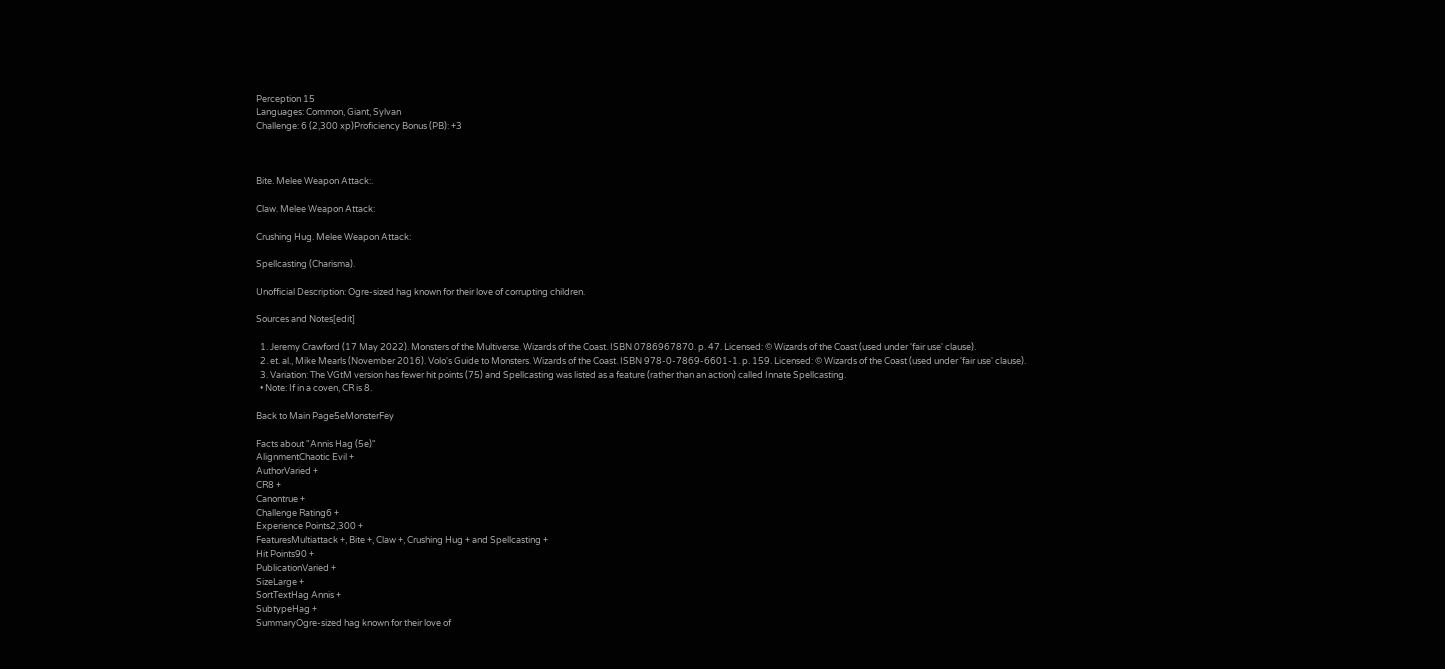Perception 15
Languages: Common, Giant, Sylvan
Challenge: 6 (2,300 xp)Proficiency Bonus (PB): +3



Bite. Melee Weapon Attack:.

Claw. Melee Weapon Attack:

Crushing Hug. Melee Weapon Attack:

Spellcasting (Charisma).

Unofficial Description: Ogre-sized hag known for their love of corrupting children.

Sources and Notes[edit]

  1. Jeremy Crawford (17 May 2022). Monsters of the Multiverse. Wizards of the Coast. ISBN 0786967870. p. 47. Licensed: © Wizards of the Coast (used under 'fair use' clause).
  2. et. al., Mike Mearls (November 2016). Volo's Guide to Monsters. Wizards of the Coast. ISBN 978-0-7869-6601-1. p. 159. Licensed: © Wizards of the Coast (used under 'fair use' clause).
  3. Variation: The VGtM version has fewer hit points (75) and Spellcasting was listed as a feature (rather than an action) called Innate Spellcasting.
  • Note: If in a coven, CR is 8.

Back to Main Page5eMonsterFey

Facts about "Annis Hag (5e)"
AlignmentChaotic Evil +
AuthorVaried +
CR8 +
Canontrue +
Challenge Rating6 +
Experience Points2,300 +
FeaturesMultiattack +, Bite +, Claw +, Crushing Hug + and Spellcasting +
Hit Points90 +
PublicationVaried +
SizeLarge +
SortTextHag Annis +
SubtypeHag +
SummaryOgre-sized hag known for their love of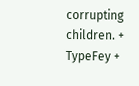corrupting children. +
TypeFey +